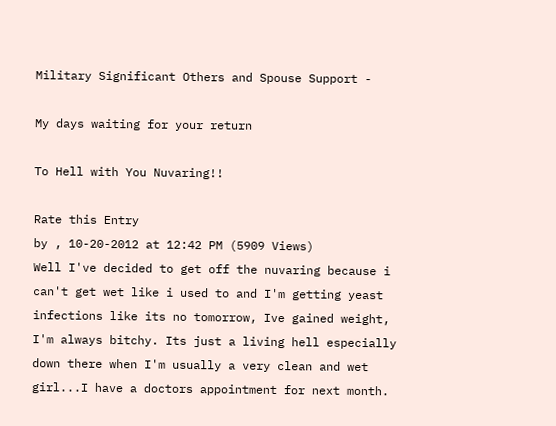Military Significant Others and Spouse Support -

My days waiting for your return

To Hell with You Nuvaring!!

Rate this Entry
by , 10-20-2012 at 12:42 PM (5909 Views)
Well I've decided to get off the nuvaring because i can't get wet like i used to and I'm getting yeast infections like its no tomorrow, Ive gained weight, I'm always bitchy. Its just a living hell especially down there when I'm usually a very clean and wet girl...I have a doctors appointment for next month.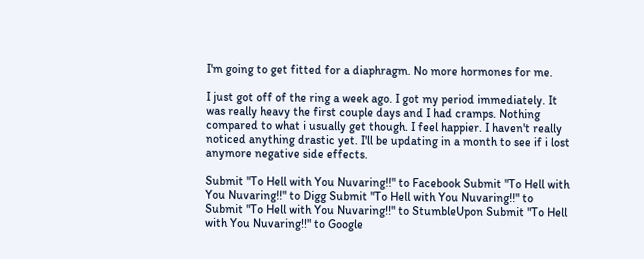I'm going to get fitted for a diaphragm. No more hormones for me.

I just got off of the ring a week ago. I got my period immediately. It was really heavy the first couple days and I had cramps. Nothing compared to what i usually get though. I feel happier. I haven't really noticed anything drastic yet. I'll be updating in a month to see if i lost anymore negative side effects.

Submit "To Hell with You Nuvaring!!" to Facebook Submit "To Hell with You Nuvaring!!" to Digg Submit "To Hell with You Nuvaring!!" to Submit "To Hell with You Nuvaring!!" to StumbleUpon Submit "To Hell with You Nuvaring!!" to Google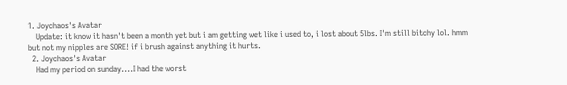1. Joychaos's Avatar
    Update: it know it hasn't been a month yet but i am getting wet like i used to, i lost about 5lbs. I'm still bitchy lol. hmm but not my nipples are SORE! if i brush against anything it hurts.
  2. Joychaos's Avatar
    Had my period on sunday....I had the worst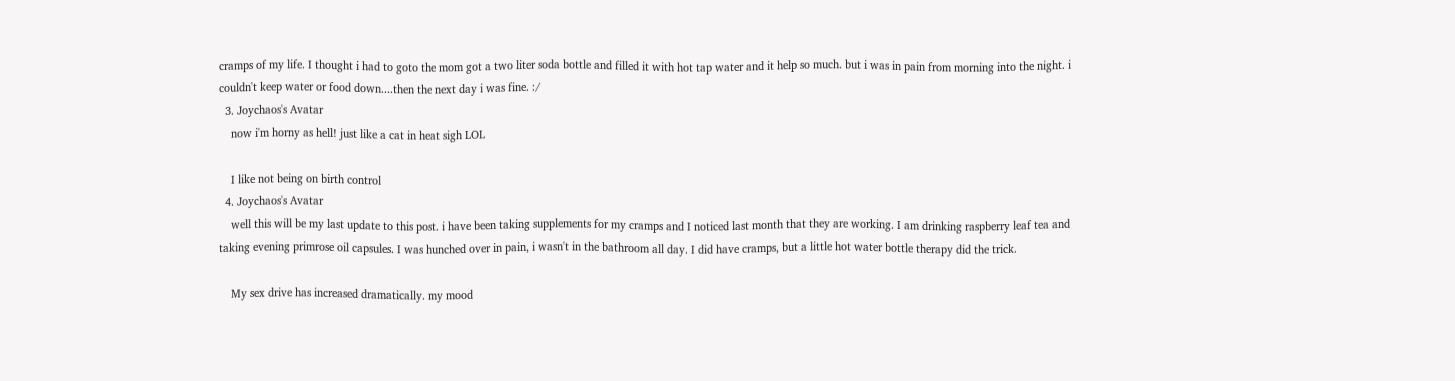cramps of my life. I thought i had to goto the mom got a two liter soda bottle and filled it with hot tap water and it help so much. but i was in pain from morning into the night. i couldn't keep water or food down....then the next day i was fine. :/
  3. Joychaos's Avatar
    now i'm horny as hell! just like a cat in heat sigh LOL

    I like not being on birth control
  4. Joychaos's Avatar
    well this will be my last update to this post. i have been taking supplements for my cramps and I noticed last month that they are working. I am drinking raspberry leaf tea and taking evening primrose oil capsules. I was hunched over in pain, i wasn't in the bathroom all day. I did have cramps, but a little hot water bottle therapy did the trick.

    My sex drive has increased dramatically. my mood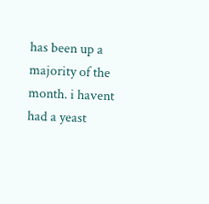has been up a majority of the month. i havent had a yeast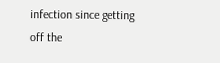infection since getting off the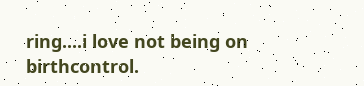ring....i love not being on birthcontrol.